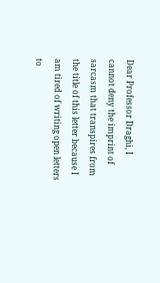Dear Professor Draghi, I cannot deny the imprint of sarcasm that transpires from the title of this letter because I am tired of writing open letters to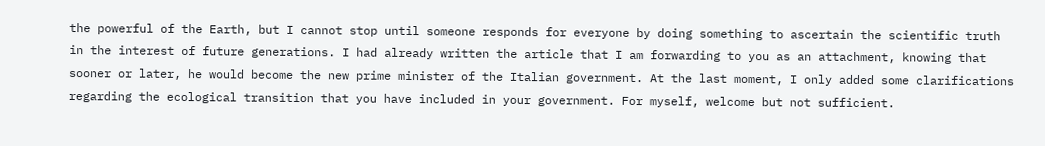the powerful of the Earth, but I cannot stop until someone responds for everyone by doing something to ascertain the scientific truth in the interest of future generations. I had already written the article that I am forwarding to you as an attachment, knowing that sooner or later, he would become the new prime minister of the Italian government. At the last moment, I only added some clarifications regarding the ecological transition that you have included in your government. For myself, welcome but not sufficient.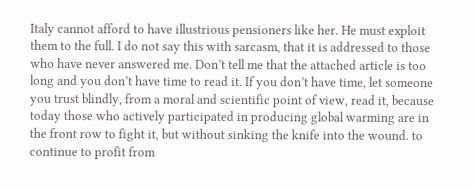Italy cannot afford to have illustrious pensioners like her. He must exploit them to the full. I do not say this with sarcasm, that it is addressed to those who have never answered me. Don’t tell me that the attached article is too long and you don’t have time to read it. If you don’t have time, let someone you trust blindly, from a moral and scientific point of view, read it, because today those who actively participated in producing global warming are in the front row to fight it, but without sinking the knife into the wound. to continue to profit from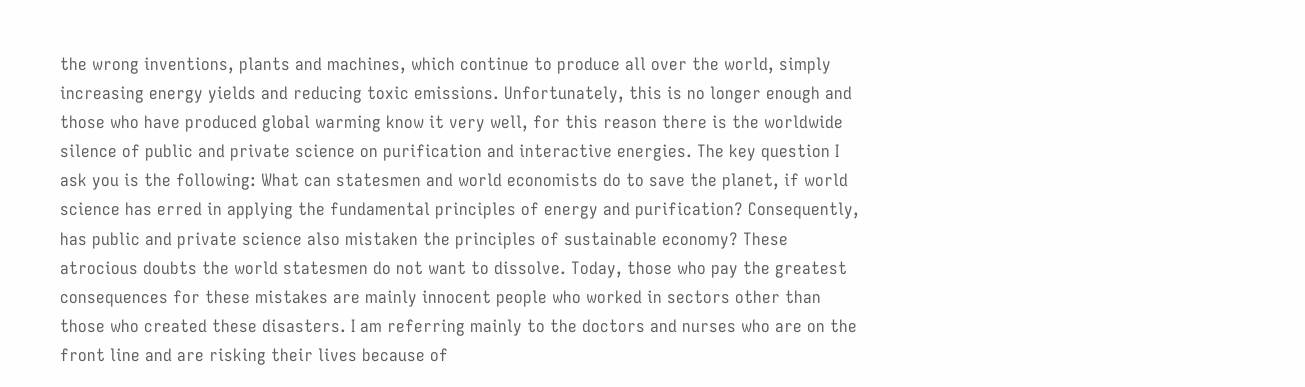the wrong inventions, plants and machines, which continue to produce all over the world, simply increasing energy yields and reducing toxic emissions. Unfortunately, this is no longer enough and those who have produced global warming know it very well, for this reason there is the worldwide silence of public and private science on purification and interactive energies. The key question I ask you is the following: What can statesmen and world economists do to save the planet, if world science has erred in applying the fundamental principles of energy and purification? Consequently, has public and private science also mistaken the principles of sustainable economy? These atrocious doubts the world statesmen do not want to dissolve. Today, those who pay the greatest consequences for these mistakes are mainly innocent people who worked in sectors other than those who created these disasters. I am referring mainly to the doctors and nurses who are on the front line and are risking their lives because of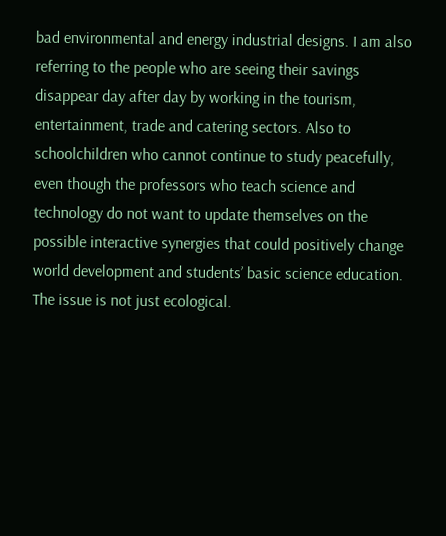bad environmental and energy industrial designs. I am also referring to the people who are seeing their savings disappear day after day by working in the tourism, entertainment, trade and catering sectors. Also to schoolchildren who cannot continue to study peacefully, even though the professors who teach science and technology do not want to update themselves on the possible interactive synergies that could positively change world development and students’ basic science education. The issue is not just ecological.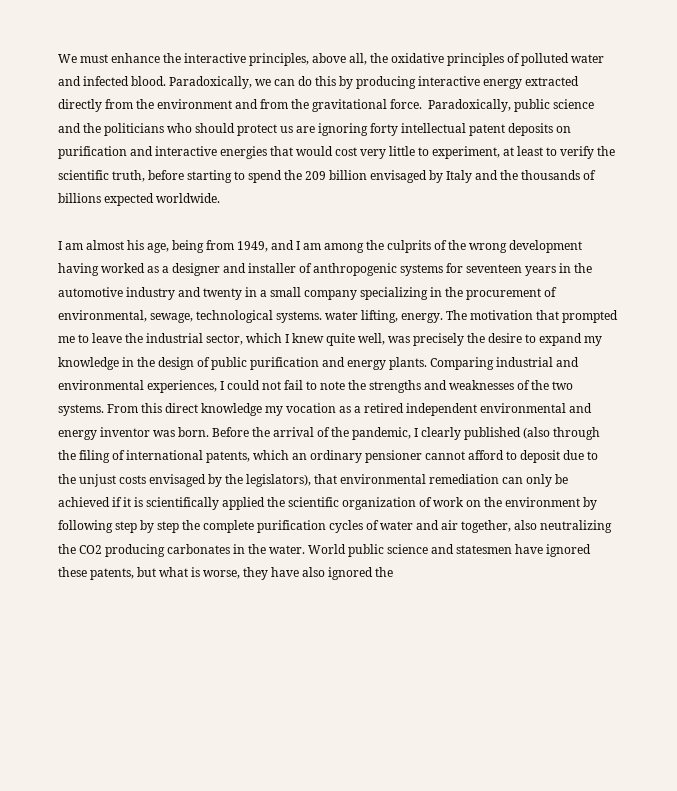We must enhance the interactive principles, above all, the oxidative principles of polluted water and infected blood. Paradoxically, we can do this by producing interactive energy extracted directly from the environment and from the gravitational force.  Paradoxically, public science and the politicians who should protect us are ignoring forty intellectual patent deposits on purification and interactive energies that would cost very little to experiment, at least to verify the scientific truth, before starting to spend the 209 billion envisaged by Italy and the thousands of billions expected worldwide.

I am almost his age, being from 1949, and I am among the culprits of the wrong development having worked as a designer and installer of anthropogenic systems for seventeen years in the automotive industry and twenty in a small company specializing in the procurement of environmental, sewage, technological systems. water lifting, energy. The motivation that prompted me to leave the industrial sector, which I knew quite well, was precisely the desire to expand my knowledge in the design of public purification and energy plants. Comparing industrial and environmental experiences, I could not fail to note the strengths and weaknesses of the two systems. From this direct knowledge my vocation as a retired independent environmental and energy inventor was born. Before the arrival of the pandemic, I clearly published (also through the filing of international patents, which an ordinary pensioner cannot afford to deposit due to the unjust costs envisaged by the legislators), that environmental remediation can only be achieved if it is scientifically applied the scientific organization of work on the environment by following step by step the complete purification cycles of water and air together, also neutralizing the CO2 producing carbonates in the water. World public science and statesmen have ignored these patents, but what is worse, they have also ignored the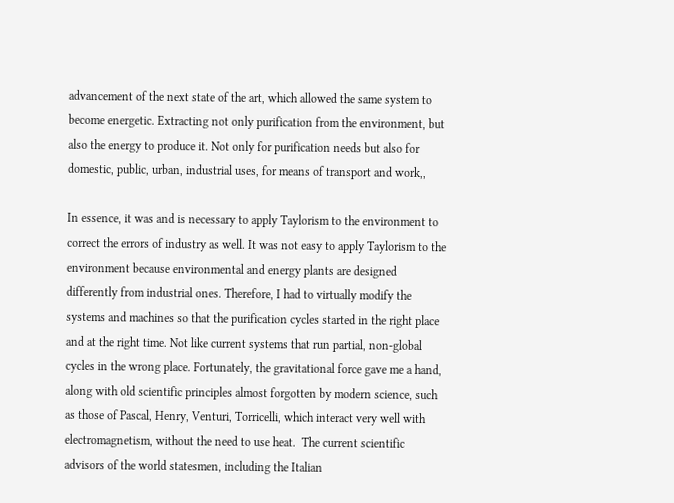advancement of the next state of the art, which allowed the same system to become energetic. Extracting not only purification from the environment, but also the energy to produce it. Not only for purification needs but also for domestic, public, urban, industrial uses, for means of transport and work,,

In essence, it was and is necessary to apply Taylorism to the environment to correct the errors of industry as well. It was not easy to apply Taylorism to the environment because environmental and energy plants are designed differently from industrial ones. Therefore, I had to virtually modify the systems and machines so that the purification cycles started in the right place and at the right time. Not like current systems that run partial, non-global cycles in the wrong place. Fortunately, the gravitational force gave me a hand, along with old scientific principles almost forgotten by modern science, such as those of Pascal, Henry, Venturi, Torricelli, which interact very well with electromagnetism, without the need to use heat.  The current scientific advisors of the world statesmen, including the Italian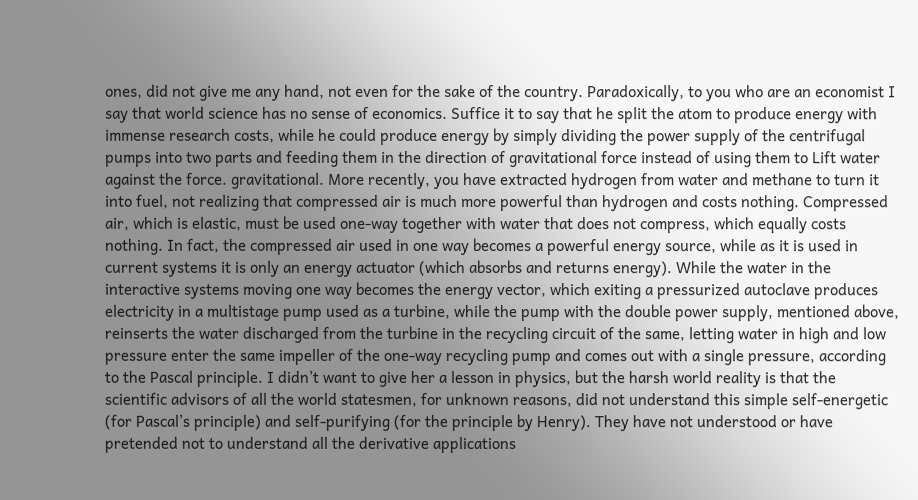ones, did not give me any hand, not even for the sake of the country. Paradoxically, to you who are an economist I say that world science has no sense of economics. Suffice it to say that he split the atom to produce energy with immense research costs, while he could produce energy by simply dividing the power supply of the centrifugal pumps into two parts and feeding them in the direction of gravitational force instead of using them to Lift water against the force. gravitational. More recently, you have extracted hydrogen from water and methane to turn it into fuel, not realizing that compressed air is much more powerful than hydrogen and costs nothing. Compressed air, which is elastic, must be used one-way together with water that does not compress, which equally costs nothing. In fact, the compressed air used in one way becomes a powerful energy source, while as it is used in current systems it is only an energy actuator (which absorbs and returns energy). While the water in the interactive systems moving one way becomes the energy vector, which exiting a pressurized autoclave produces electricity in a multistage pump used as a turbine, while the pump with the double power supply, mentioned above, reinserts the water discharged from the turbine in the recycling circuit of the same, letting water in high and low pressure enter the same impeller of the one-way recycling pump and comes out with a single pressure, according to the Pascal principle. I didn’t want to give her a lesson in physics, but the harsh world reality is that the scientific advisors of all the world statesmen, for unknown reasons, did not understand this simple self-energetic (for Pascal’s principle) and self-purifying (for the principle by Henry). They have not understood or have pretended not to understand all the derivative applications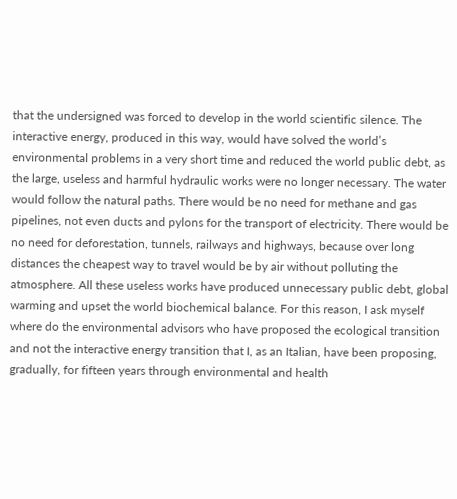that the undersigned was forced to develop in the world scientific silence. The interactive energy, produced in this way, would have solved the world’s environmental problems in a very short time and reduced the world public debt, as the large, useless and harmful hydraulic works were no longer necessary. The water would follow the natural paths. There would be no need for methane and gas pipelines, not even ducts and pylons for the transport of electricity. There would be no need for deforestation, tunnels, railways and highways, because over long distances the cheapest way to travel would be by air without polluting the atmosphere. All these useless works have produced unnecessary public debt, global warming and upset the world biochemical balance. For this reason, I ask myself where do the environmental advisors who have proposed the ecological transition and not the interactive energy transition that I, as an Italian, have been proposing, gradually, for fifteen years through environmental and health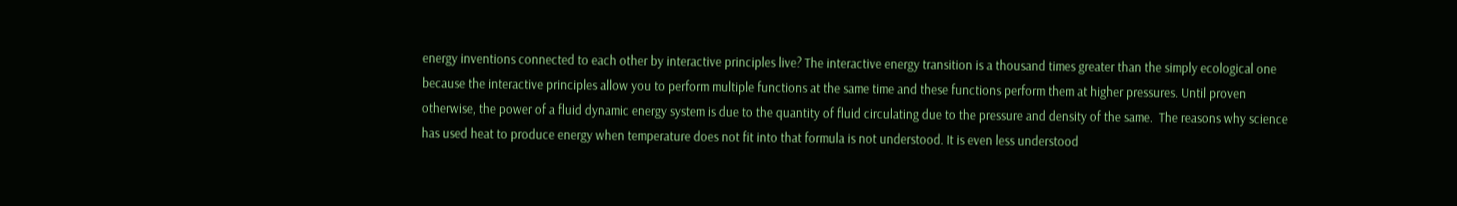energy inventions connected to each other by interactive principles live? The interactive energy transition is a thousand times greater than the simply ecological one because the interactive principles allow you to perform multiple functions at the same time and these functions perform them at higher pressures. Until proven otherwise, the power of a fluid dynamic energy system is due to the quantity of fluid circulating due to the pressure and density of the same.  The reasons why science has used heat to produce energy when temperature does not fit into that formula is not understood. It is even less understood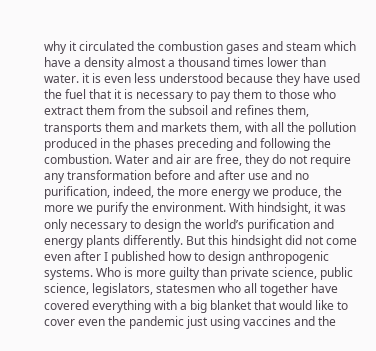why it circulated the combustion gases and steam which have a density almost a thousand times lower than water. it is even less understood because they have used the fuel that it is necessary to pay them to those who extract them from the subsoil and refines them, transports them and markets them, with all the pollution produced in the phases preceding and following the combustion. Water and air are free, they do not require any transformation before and after use and no purification, indeed, the more energy we produce, the more we purify the environment. With hindsight, it was only necessary to design the world’s purification and energy plants differently. But this hindsight did not come even after I published how to design anthropogenic systems. Who is more guilty than private science, public science, legislators, statesmen who all together have covered everything with a big blanket that would like to cover even the pandemic just using vaccines and the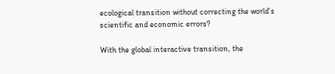ecological transition without correcting the world’s scientific and economic errors?

With the global interactive transition, the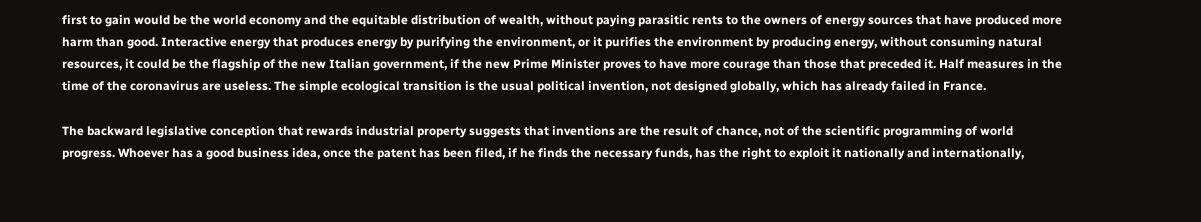first to gain would be the world economy and the equitable distribution of wealth, without paying parasitic rents to the owners of energy sources that have produced more harm than good. Interactive energy that produces energy by purifying the environment, or it purifies the environment by producing energy, without consuming natural resources, it could be the flagship of the new Italian government, if the new Prime Minister proves to have more courage than those that preceded it. Half measures in the time of the coronavirus are useless. The simple ecological transition is the usual political invention, not designed globally, which has already failed in France.

The backward legislative conception that rewards industrial property suggests that inventions are the result of chance, not of the scientific programming of world progress. Whoever has a good business idea, once the patent has been filed, if he finds the necessary funds, has the right to exploit it nationally and internationally,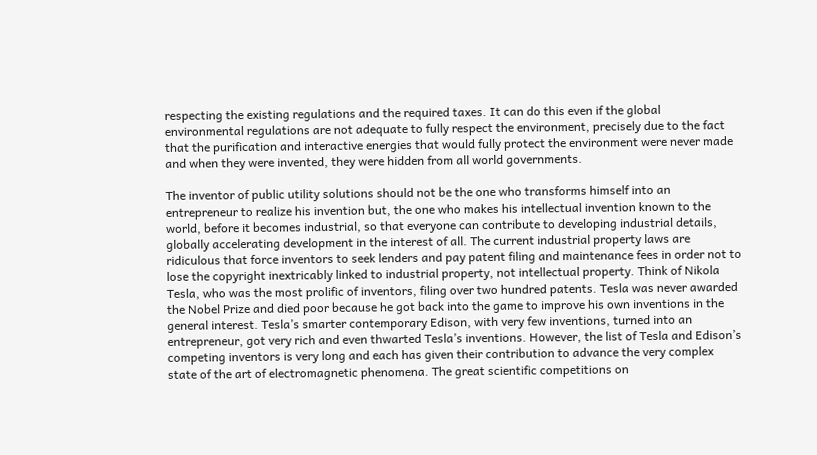respecting the existing regulations and the required taxes. It can do this even if the global environmental regulations are not adequate to fully respect the environment, precisely due to the fact that the purification and interactive energies that would fully protect the environment were never made and when they were invented, they were hidden from all world governments.

The inventor of public utility solutions should not be the one who transforms himself into an entrepreneur to realize his invention but, the one who makes his intellectual invention known to the world, before it becomes industrial, so that everyone can contribute to developing industrial details, globally accelerating development in the interest of all. The current industrial property laws are ridiculous that force inventors to seek lenders and pay patent filing and maintenance fees in order not to lose the copyright inextricably linked to industrial property, not intellectual property. Think of Nikola Tesla, who was the most prolific of inventors, filing over two hundred patents. Tesla was never awarded the Nobel Prize and died poor because he got back into the game to improve his own inventions in the general interest. Tesla’s smarter contemporary Edison, with very few inventions, turned into an entrepreneur, got very rich and even thwarted Tesla’s inventions. However, the list of Tesla and Edison’s competing inventors is very long and each has given their contribution to advance the very complex state of the art of electromagnetic phenomena. The great scientific competitions on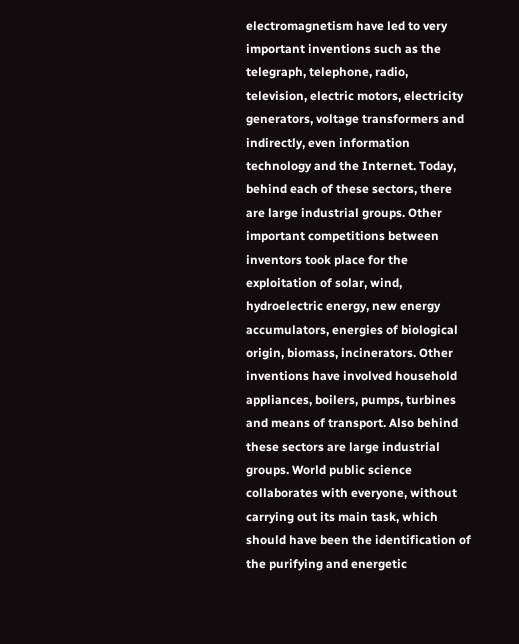electromagnetism have led to very important inventions such as the telegraph, telephone, radio, television, electric motors, electricity generators, voltage transformers and indirectly, even information technology and the Internet. Today, behind each of these sectors, there are large industrial groups. Other important competitions between inventors took place for the exploitation of solar, wind, hydroelectric energy, new energy accumulators, energies of biological origin, biomass, incinerators. Other inventions have involved household appliances, boilers, pumps, turbines and means of transport. Also behind these sectors are large industrial groups. World public science collaborates with everyone, without carrying out its main task, which should have been the identification of the purifying and energetic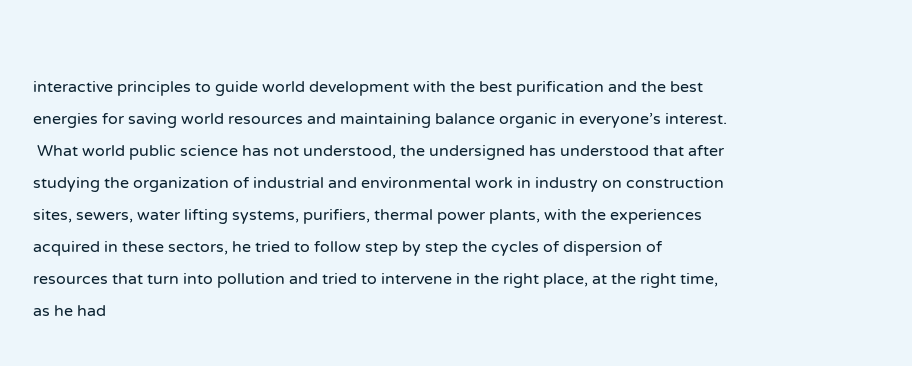interactive principles to guide world development with the best purification and the best energies for saving world resources and maintaining balance organic in everyone’s interest.
 What world public science has not understood, the undersigned has understood that after studying the organization of industrial and environmental work in industry on construction sites, sewers, water lifting systems, purifiers, thermal power plants, with the experiences acquired in these sectors, he tried to follow step by step the cycles of dispersion of resources that turn into pollution and tried to intervene in the right place, at the right time, as he had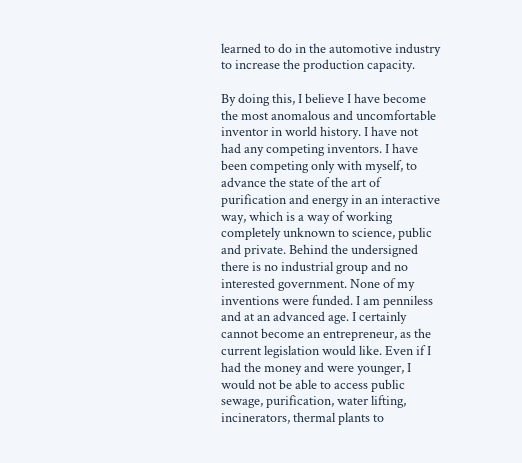learned to do in the automotive industry to increase the production capacity.

By doing this, I believe I have become the most anomalous and uncomfortable inventor in world history. I have not had any competing inventors. I have been competing only with myself, to advance the state of the art of purification and energy in an interactive way, which is a way of working completely unknown to science, public and private. Behind the undersigned there is no industrial group and no interested government. None of my inventions were funded. I am penniless and at an advanced age. I certainly cannot become an entrepreneur, as the current legislation would like. Even if I had the money and were younger, I would not be able to access public sewage, purification, water lifting, incinerators, thermal plants to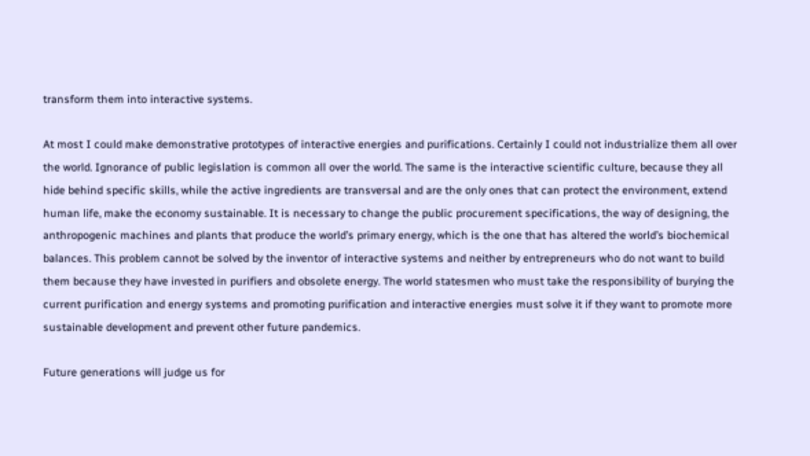transform them into interactive systems.

At most I could make demonstrative prototypes of interactive energies and purifications. Certainly I could not industrialize them all over the world. Ignorance of public legislation is common all over the world. The same is the interactive scientific culture, because they all hide behind specific skills, while the active ingredients are transversal and are the only ones that can protect the environment, extend human life, make the economy sustainable. It is necessary to change the public procurement specifications, the way of designing, the anthropogenic machines and plants that produce the world’s primary energy, which is the one that has altered the world’s biochemical balances. This problem cannot be solved by the inventor of interactive systems and neither by entrepreneurs who do not want to build them because they have invested in purifiers and obsolete energy. The world statesmen who must take the responsibility of burying the current purification and energy systems and promoting purification and interactive energies must solve it if they want to promote more sustainable development and prevent other future pandemics.

Future generations will judge us for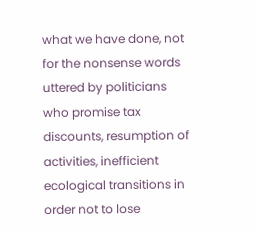what we have done, not for the nonsense words uttered by politicians who promise tax discounts, resumption of activities, inefficient ecological transitions in order not to lose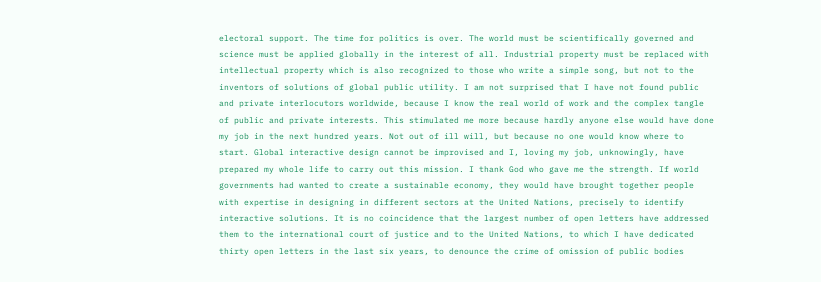electoral support. The time for politics is over. The world must be scientifically governed and science must be applied globally in the interest of all. Industrial property must be replaced with intellectual property which is also recognized to those who write a simple song, but not to the inventors of solutions of global public utility. I am not surprised that I have not found public and private interlocutors worldwide, because I know the real world of work and the complex tangle of public and private interests. This stimulated me more because hardly anyone else would have done my job in the next hundred years. Not out of ill will, but because no one would know where to start. Global interactive design cannot be improvised and I, loving my job, unknowingly, have prepared my whole life to carry out this mission. I thank God who gave me the strength. If world governments had wanted to create a sustainable economy, they would have brought together people with expertise in designing in different sectors at the United Nations, precisely to identify interactive solutions. It is no coincidence that the largest number of open letters have addressed them to the international court of justice and to the United Nations, to which I have dedicated thirty open letters in the last six years, to denounce the crime of omission of public bodies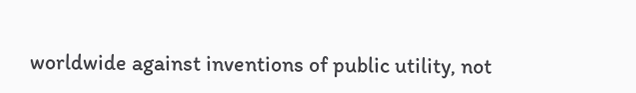worldwide against inventions of public utility, not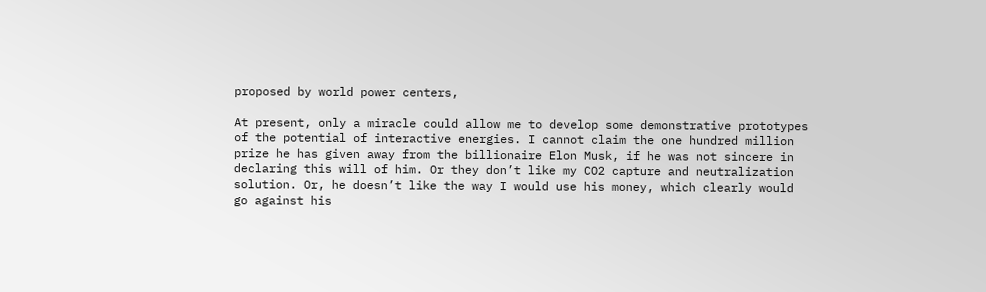proposed by world power centers,

At present, only a miracle could allow me to develop some demonstrative prototypes of the potential of interactive energies. I cannot claim the one hundred million prize he has given away from the billionaire Elon Musk, if he was not sincere in declaring this will of him. Or they don’t like my CO2 capture and neutralization solution. Or, he doesn’t like the way I would use his money, which clearly would go against his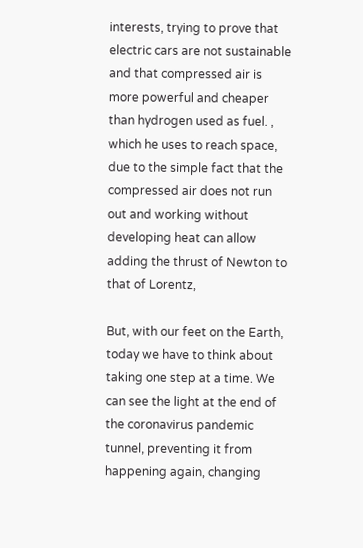interests, trying to prove that electric cars are not sustainable and that compressed air is more powerful and cheaper than hydrogen used as fuel. , which he uses to reach space, due to the simple fact that the compressed air does not run out and working without developing heat can allow adding the thrust of Newton to that of Lorentz,

But, with our feet on the Earth, today we have to think about taking one step at a time. We can see the light at the end of the coronavirus pandemic tunnel, preventing it from happening again, changing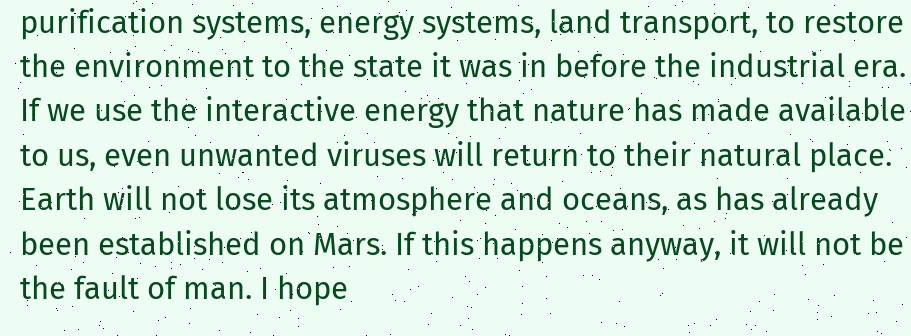purification systems, energy systems, land transport, to restore the environment to the state it was in before the industrial era. If we use the interactive energy that nature has made available to us, even unwanted viruses will return to their natural place. Earth will not lose its atmosphere and oceans, as has already been established on Mars. If this happens anyway, it will not be the fault of man. I hope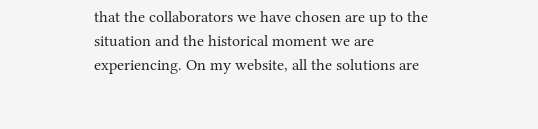that the collaborators we have chosen are up to the situation and the historical moment we are experiencing. On my website, all the solutions are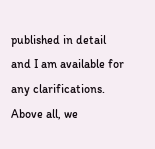published in detail and I am available for any clarifications. Above all, we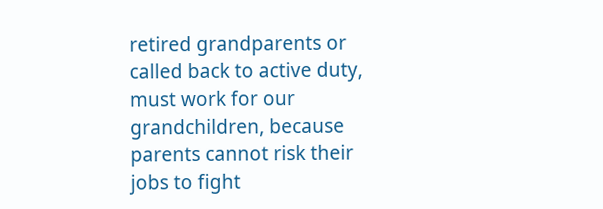retired grandparents or called back to active duty, must work for our grandchildren, because parents cannot risk their jobs to fight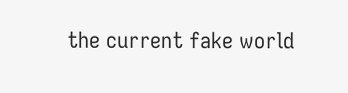the current fake world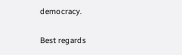democracy.

Best regards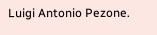Luigi Antonio Pezone.